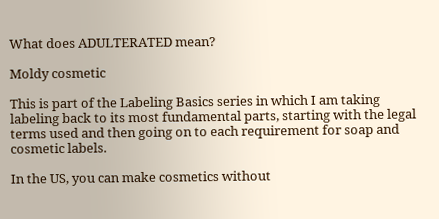What does ADULTERATED mean?

Moldy cosmetic

This is part of the Labeling Basics series in which I am taking labeling back to its most fundamental parts, starting with the legal terms used and then going on to each requirement for soap and cosmetic labels.

In the US, you can make cosmetics without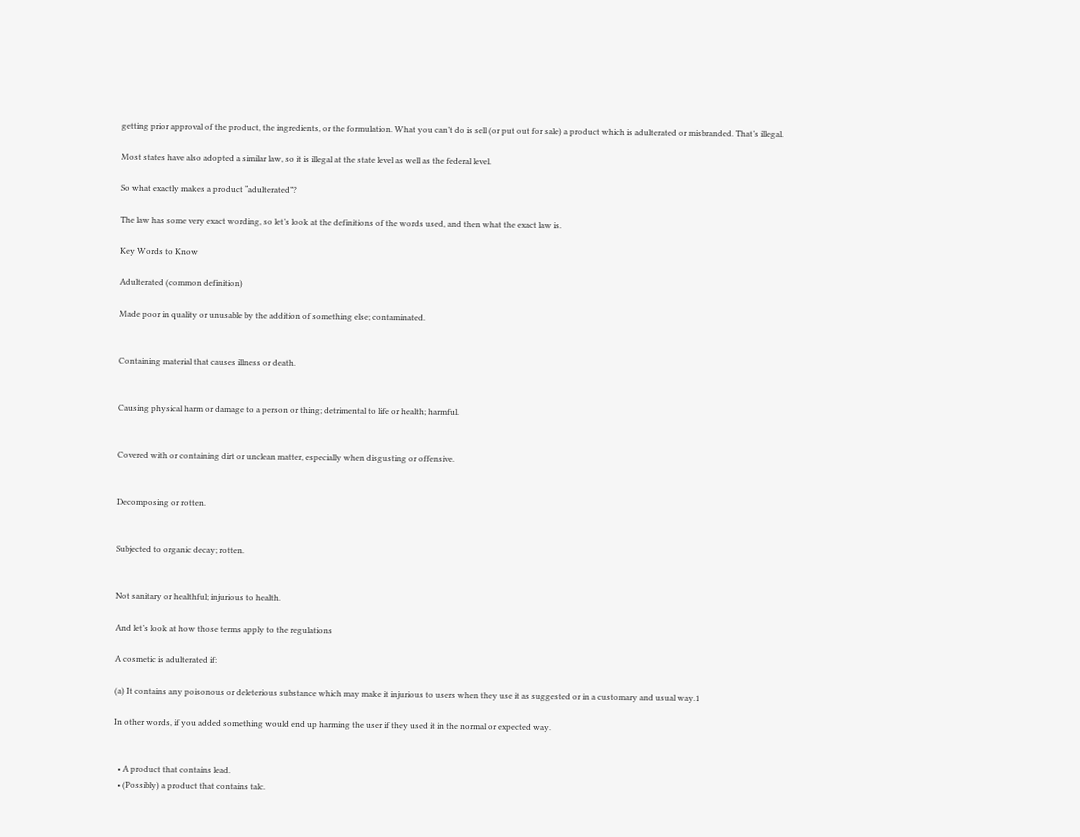getting prior approval of the product, the ingredients, or the formulation. What you can’t do is sell (or put out for sale) a product which is adulterated or misbranded. That’s illegal.

Most states have also adopted a similar law, so it is illegal at the state level as well as the federal level.

So what exactly makes a product “adulterated”?

The law has some very exact wording, so let’s look at the definitions of the words used, and then what the exact law is.

Key Words to Know

Adulterated (common definition)

Made poor in quality or unusable by the addition of something else; contaminated.


Containing material that causes illness or death.


Causing physical harm or damage to a person or thing; detrimental to life or health; harmful.


Covered with or containing dirt or unclean matter, especially when disgusting or offensive.


Decomposing or rotten.


Subjected to organic decay; rotten.


Not sanitary or healthful; injurious to health.

And let’s look at how those terms apply to the regulations

A cosmetic is adulterated if:

(a) It contains any poisonous or deleterious substance which may make it injurious to users when they use it as suggested or in a customary and usual way.1

In other words, if you added something would end up harming the user if they used it in the normal or expected way.


  • A product that contains lead.
  • (Possibly) a product that contains talc.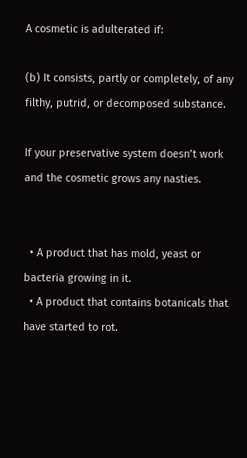A cosmetic is adulterated if:

(b) It consists, partly or completely, of any filthy, putrid, or decomposed substance.

If your preservative system doesn’t work and the cosmetic grows any nasties.


  • A product that has mold, yeast or bacteria growing in it.
  • A product that contains botanicals that have started to rot.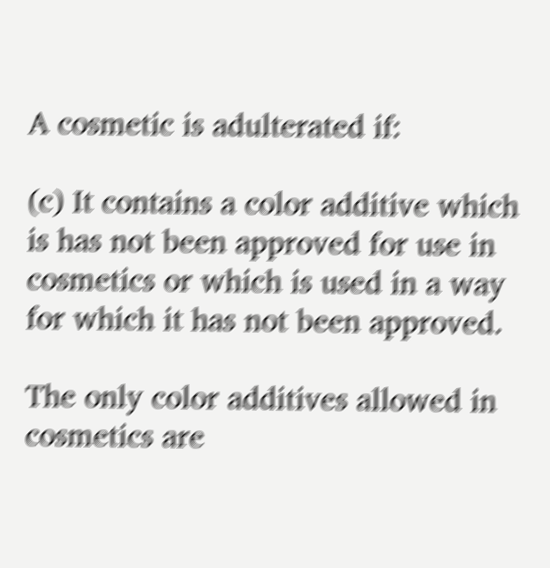A cosmetic is adulterated if:

(c) It contains a color additive which is has not been approved for use in cosmetics or which is used in a way for which it has not been approved.

The only color additives allowed in cosmetics are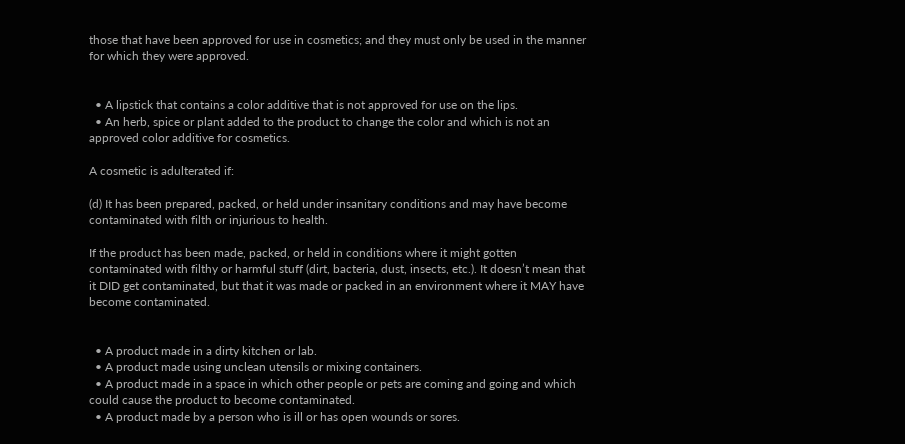those that have been approved for use in cosmetics; and they must only be used in the manner for which they were approved.


  • A lipstick that contains a color additive that is not approved for use on the lips.
  • An herb, spice or plant added to the product to change the color and which is not an approved color additive for cosmetics.

A cosmetic is adulterated if:

(d) It has been prepared, packed, or held under insanitary conditions and may have become contaminated with filth or injurious to health.

If the product has been made, packed, or held in conditions where it might gotten contaminated with filthy or harmful stuff (dirt, bacteria, dust, insects, etc.). It doesn’t mean that it DID get contaminated, but that it was made or packed in an environment where it MAY have become contaminated.


  • A product made in a dirty kitchen or lab.
  • A product made using unclean utensils or mixing containers.
  • A product made in a space in which other people or pets are coming and going and which could cause the product to become contaminated.
  • A product made by a person who is ill or has open wounds or sores.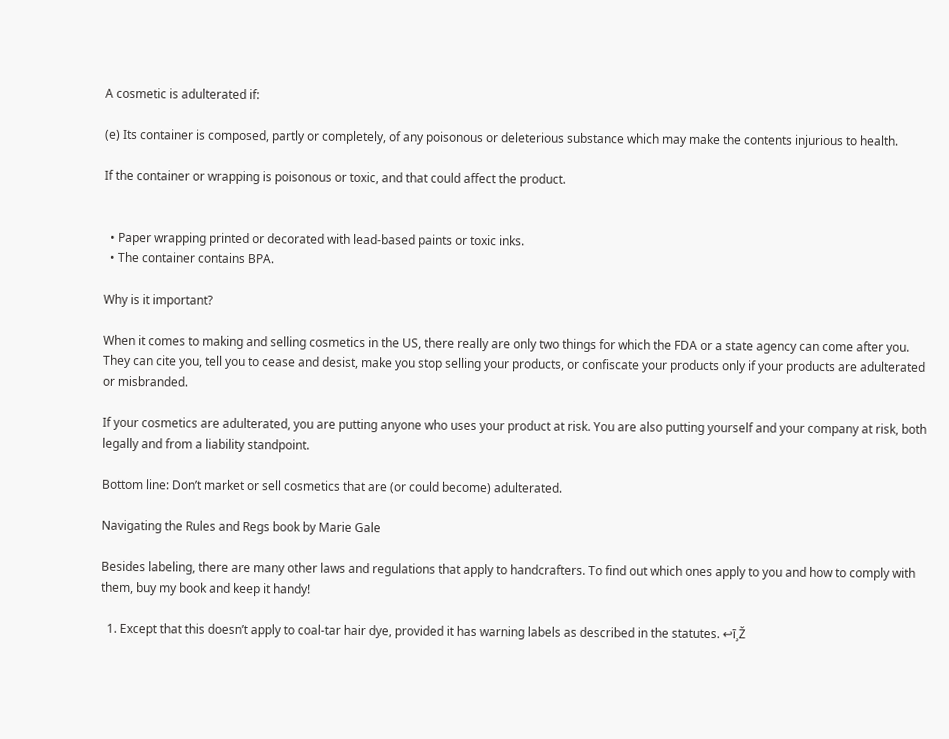A cosmetic is adulterated if:

(e) Its container is composed, partly or completely, of any poisonous or deleterious substance which may make the contents injurious to health.

If the container or wrapping is poisonous or toxic, and that could affect the product.


  • Paper wrapping printed or decorated with lead-based paints or toxic inks.
  • The container contains BPA.

Why is it important?

When it comes to making and selling cosmetics in the US, there really are only two things for which the FDA or a state agency can come after you. They can cite you, tell you to cease and desist, make you stop selling your products, or confiscate your products only if your products are adulterated or misbranded.

If your cosmetics are adulterated, you are putting anyone who uses your product at risk. You are also putting yourself and your company at risk, both legally and from a liability standpoint.

Bottom line: Don’t market or sell cosmetics that are (or could become) adulterated.

Navigating the Rules and Regs book by Marie Gale

Besides labeling, there are many other laws and regulations that apply to handcrafters. To find out which ones apply to you and how to comply with them, buy my book and keep it handy!

  1. Except that this doesn’t apply to coal-tar hair dye, provided it has warning labels as described in the statutes. ↩ī¸Ž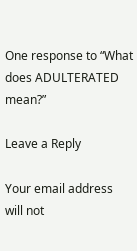One response to “What does ADULTERATED mean?”

Leave a Reply

Your email address will not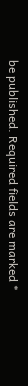be published. Required fields are marked *